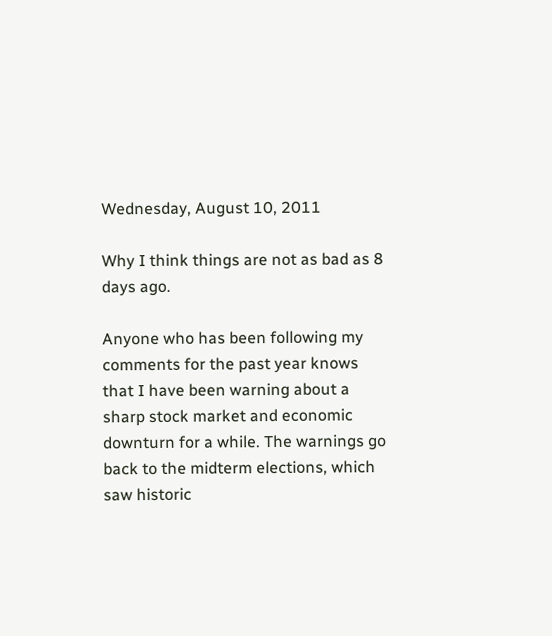Wednesday, August 10, 2011

Why I think things are not as bad as 8 days ago.

Anyone who has been following my comments for the past year knows that I have been warning about a sharp stock market and economic downturn for a while. The warnings go back to the midterm elections, which saw historic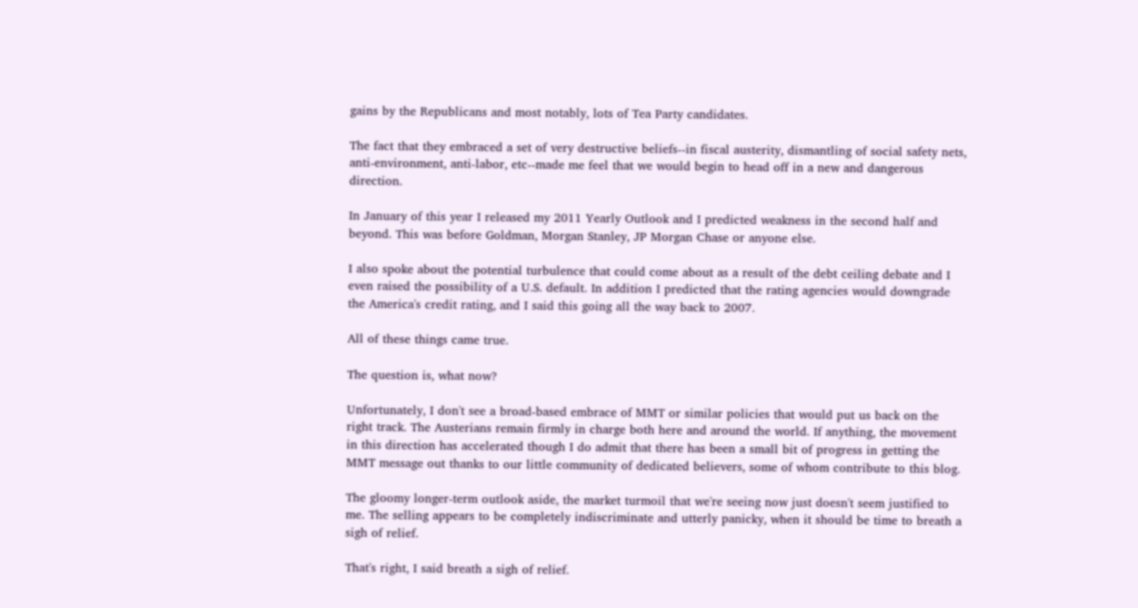gains by the Republicans and most notably, lots of Tea Party candidates.

The fact that they embraced a set of very destructive beliefs--in fiscal austerity, dismantling of social safety nets, anti-environment, anti-labor, etc--made me feel that we would begin to head off in a new and dangerous direction.

In January of this year I released my 2011 Yearly Outlook and I predicted weakness in the second half and beyond. This was before Goldman, Morgan Stanley, JP Morgan Chase or anyone else.

I also spoke about the potential turbulence that could come about as a result of the debt ceiling debate and I even raised the possibility of a U.S. default. In addition I predicted that the rating agencies would downgrade the America's credit rating, and I said this going all the way back to 2007.

All of these things came true.

The question is, what now?

Unfortunately, I don't see a broad-based embrace of MMT or similar policies that would put us back on the right track. The Austerians remain firmly in charge both here and around the world. If anything, the movement in this direction has accelerated though I do admit that there has been a small bit of progress in getting the MMT message out thanks to our little community of dedicated believers, some of whom contribute to this blog.

The gloomy longer-term outlook aside, the market turmoil that we're seeing now just doesn't seem justified to me. The selling appears to be completely indiscriminate and utterly panicky, when it should be time to breath a sigh of relief.

That's right, I said breath a sigh of relief.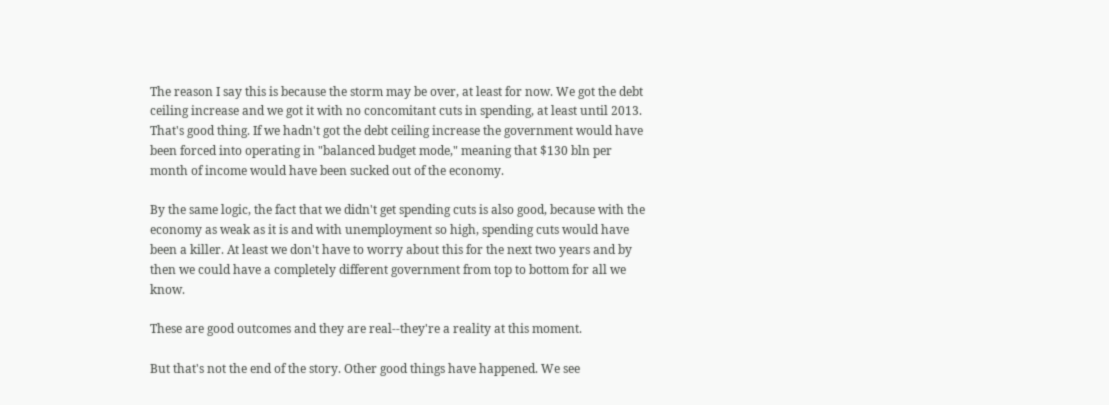The reason I say this is because the storm may be over, at least for now. We got the debt ceiling increase and we got it with no concomitant cuts in spending, at least until 2013. That's good thing. If we hadn't got the debt ceiling increase the government would have been forced into operating in "balanced budget mode," meaning that $130 bln per month of income would have been sucked out of the economy.

By the same logic, the fact that we didn't get spending cuts is also good, because with the economy as weak as it is and with unemployment so high, spending cuts would have been a killer. At least we don't have to worry about this for the next two years and by then we could have a completely different government from top to bottom for all we know.

These are good outcomes and they are real--they're a reality at this moment.

But that's not the end of the story. Other good things have happened. We see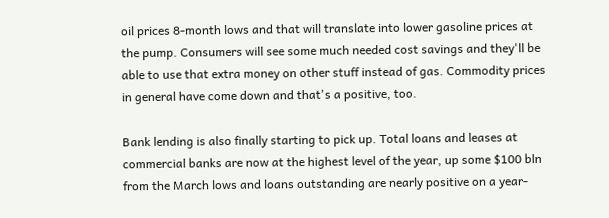oil prices 8-month lows and that will translate into lower gasoline prices at the pump. Consumers will see some much needed cost savings and they'll be able to use that extra money on other stuff instead of gas. Commodity prices in general have come down and that's a positive, too.

Bank lending is also finally starting to pick up. Total loans and leases at commercial banks are now at the highest level of the year, up some $100 bln from the March lows and loans outstanding are nearly positive on a year-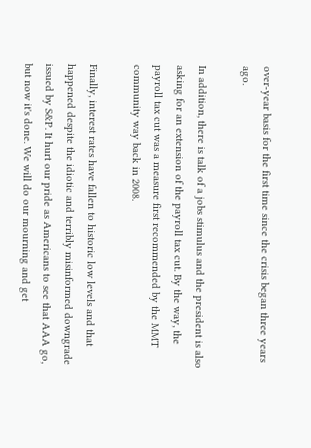over-year basis for the first time since the crisis began three years ago.

In addition, there is talk of a jobs stimulus and the president is also asking for an extension of the payroll tax cut. By the way, the payroll tax cut was a measure first recommended by the MMT community way back in 2008.

Finally, interest rates have fallen to historic low levels and that happened despite the idiotic and terribly misinformed downgrade issued by S&P. It hurt our pride as Americans to see that AAA go, but now it's done. We will do our mourning and get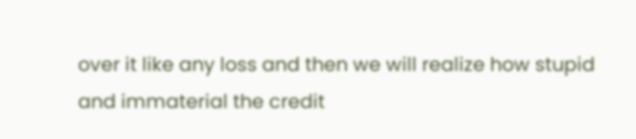over it like any loss and then we will realize how stupid and immaterial the credit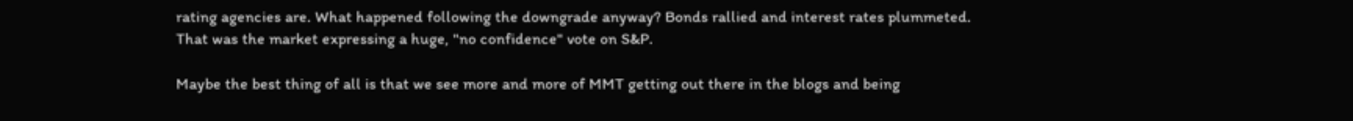rating agencies are. What happened following the downgrade anyway? Bonds rallied and interest rates plummeted. That was the market expressing a huge, "no confidence" vote on S&P.

Maybe the best thing of all is that we see more and more of MMT getting out there in the blogs and being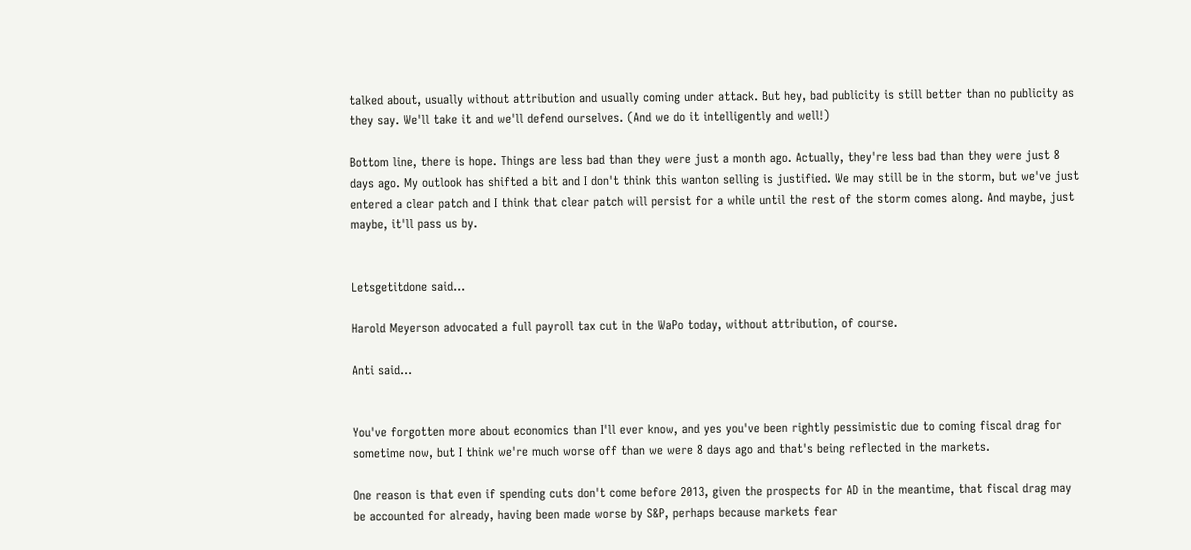talked about, usually without attribution and usually coming under attack. But hey, bad publicity is still better than no publicity as they say. We'll take it and we'll defend ourselves. (And we do it intelligently and well!)

Bottom line, there is hope. Things are less bad than they were just a month ago. Actually, they're less bad than they were just 8 days ago. My outlook has shifted a bit and I don't think this wanton selling is justified. We may still be in the storm, but we've just entered a clear patch and I think that clear patch will persist for a while until the rest of the storm comes along. And maybe, just maybe, it'll pass us by.


Letsgetitdone said...

Harold Meyerson advocated a full payroll tax cut in the WaPo today, without attribution, of course.

Anti said...


You've forgotten more about economics than I'll ever know, and yes you've been rightly pessimistic due to coming fiscal drag for sometime now, but I think we're much worse off than we were 8 days ago and that's being reflected in the markets.

One reason is that even if spending cuts don't come before 2013, given the prospects for AD in the meantime, that fiscal drag may be accounted for already, having been made worse by S&P, perhaps because markets fear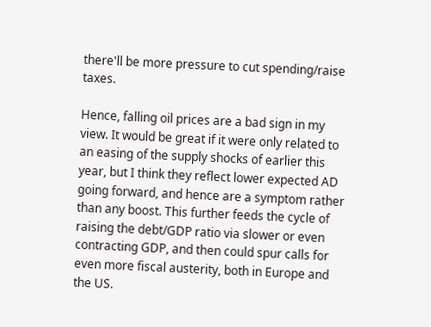there'll be more pressure to cut spending/raise taxes.

Hence, falling oil prices are a bad sign in my view. It would be great if it were only related to an easing of the supply shocks of earlier this year, but I think they reflect lower expected AD going forward, and hence are a symptom rather than any boost. This further feeds the cycle of raising the debt/GDP ratio via slower or even contracting GDP, and then could spur calls for even more fiscal austerity, both in Europe and the US.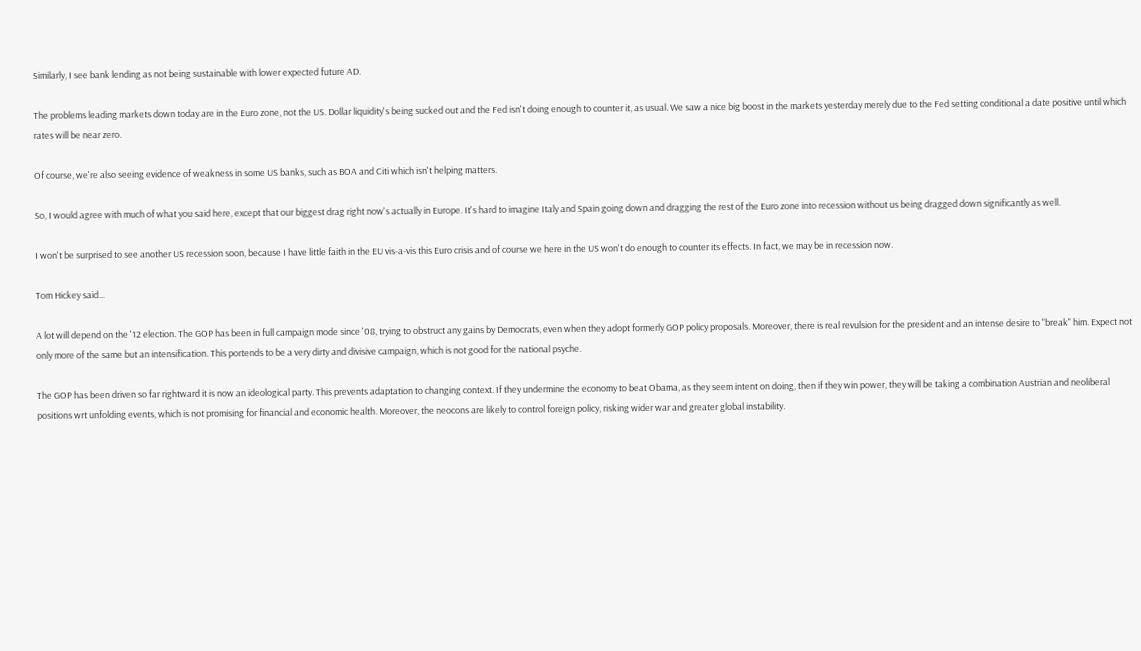Similarly, I see bank lending as not being sustainable with lower expected future AD.

The problems leading markets down today are in the Euro zone, not the US. Dollar liquidity's being sucked out and the Fed isn't doing enough to counter it, as usual. We saw a nice big boost in the markets yesterday merely due to the Fed setting conditional a date positive until which rates will be near zero.

Of course, we're also seeing evidence of weakness in some US banks, such as BOA and Citi which isn't helping matters.

So, I would agree with much of what you said here, except that our biggest drag right now's actually in Europe. It's hard to imagine Italy and Spain going down and dragging the rest of the Euro zone into recession without us being dragged down significantly as well.

I won't be surprised to see another US recession soon, because I have little faith in the EU vis-a-vis this Euro crisis and of course we here in the US won't do enough to counter its effects. In fact, we may be in recession now.

Tom Hickey said...

A lot will depend on the '12 election. The GOP has been in full campaign mode since '08, trying to obstruct any gains by Democrats, even when they adopt formerly GOP policy proposals. Moreover, there is real revulsion for the president and an intense desire to "break" him. Expect not only more of the same but an intensification. This portends to be a very dirty and divisive campaign, which is not good for the national psyche.

The GOP has been driven so far rightward it is now an ideological party. This prevents adaptation to changing context. If they undermine the economy to beat Obama, as they seem intent on doing, then if they win power, they will be taking a combination Austrian and neoliberal positions wrt unfolding events, which is not promising for financial and economic health. Moreover, the neocons are likely to control foreign policy, risking wider war and greater global instability.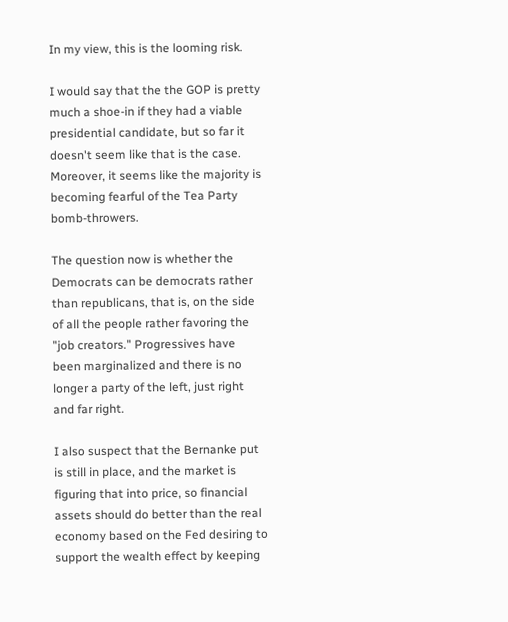In my view, this is the looming risk.

I would say that the the GOP is pretty much a shoe-in if they had a viable presidential candidate, but so far it doesn't seem like that is the case. Moreover, it seems like the majority is becoming fearful of the Tea Party bomb-throwers.

The question now is whether the Democrats can be democrats rather than republicans, that is, on the side of all the people rather favoring the "job creators." Progressives have been marginalized and there is no longer a party of the left, just right and far right.

I also suspect that the Bernanke put is still in place, and the market is figuring that into price, so financial assets should do better than the real economy based on the Fed desiring to support the wealth effect by keeping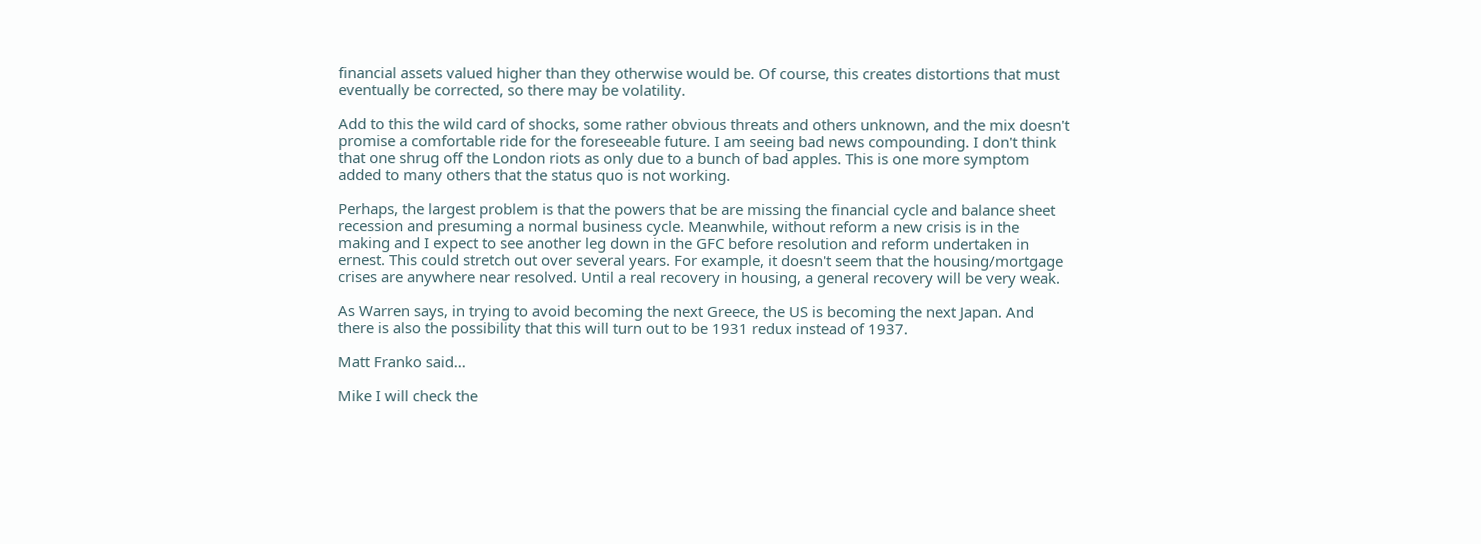financial assets valued higher than they otherwise would be. Of course, this creates distortions that must eventually be corrected, so there may be volatility.

Add to this the wild card of shocks, some rather obvious threats and others unknown, and the mix doesn't promise a comfortable ride for the foreseeable future. I am seeing bad news compounding. I don't think that one shrug off the London riots as only due to a bunch of bad apples. This is one more symptom added to many others that the status quo is not working.

Perhaps, the largest problem is that the powers that be are missing the financial cycle and balance sheet recession and presuming a normal business cycle. Meanwhile, without reform a new crisis is in the making and I expect to see another leg down in the GFC before resolution and reform undertaken in ernest. This could stretch out over several years. For example, it doesn't seem that the housing/mortgage crises are anywhere near resolved. Until a real recovery in housing, a general recovery will be very weak.

As Warren says, in trying to avoid becoming the next Greece, the US is becoming the next Japan. And there is also the possibility that this will turn out to be 1931 redux instead of 1937.

Matt Franko said...

Mike I will check the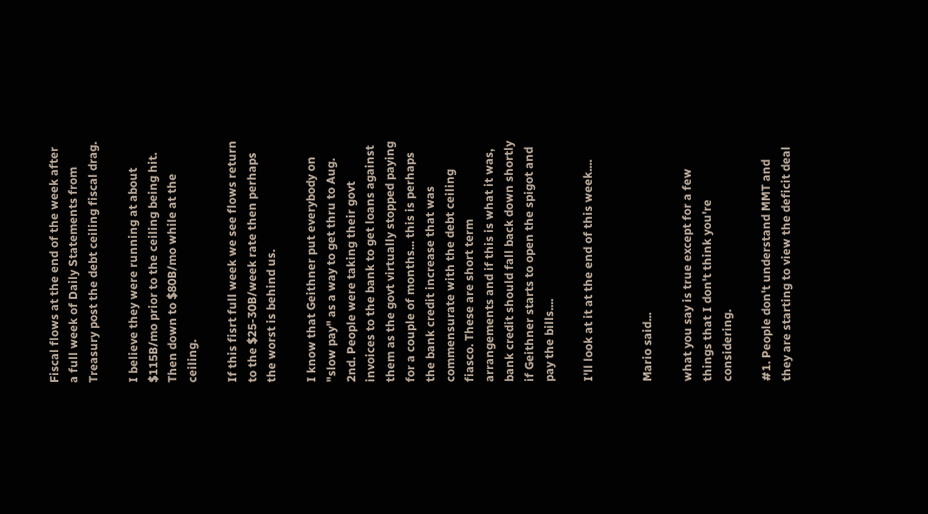Fiscal flows at the end of the week after a full week of Daily Statements from Treasury post the debt ceiling fiscal drag.

I believe they were running at about $115B/mo prior to the ceiling being hit. Then down to $80B/mo while at the ceiling.

If this fisrt full week we see flows return to the $25-30B/week rate then perhaps the worst is behind us.

I know that Geithner put everybody on "slow pay" as a way to get thru to Aug. 2nd. People were taking their govt invoices to the bank to get loans against them as the govt virtually stopped paying for a couple of months... this is perhaps the bank credit increase that was commensurate with the debt ceiling fiasco. These are short term arrangements and if this is what it was, bank credit should fall back down shortly if Geithner starts to open the spigot and pay the bills....

I'll look at it at the end of this week....


Mario said...

what you say is true except for a few things that I don't think you're considering.

#1. People don't understand MMT and they are starting to view the deficit deal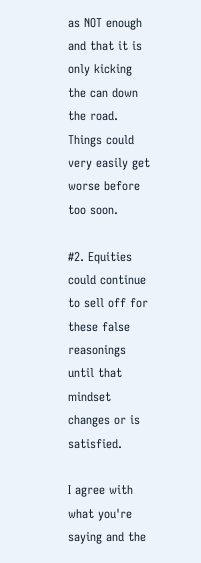as NOT enough and that it is only kicking the can down the road. Things could very easily get worse before too soon.

#2. Equities could continue to sell off for these false reasonings until that mindset changes or is satisfied.

I agree with what you're saying and the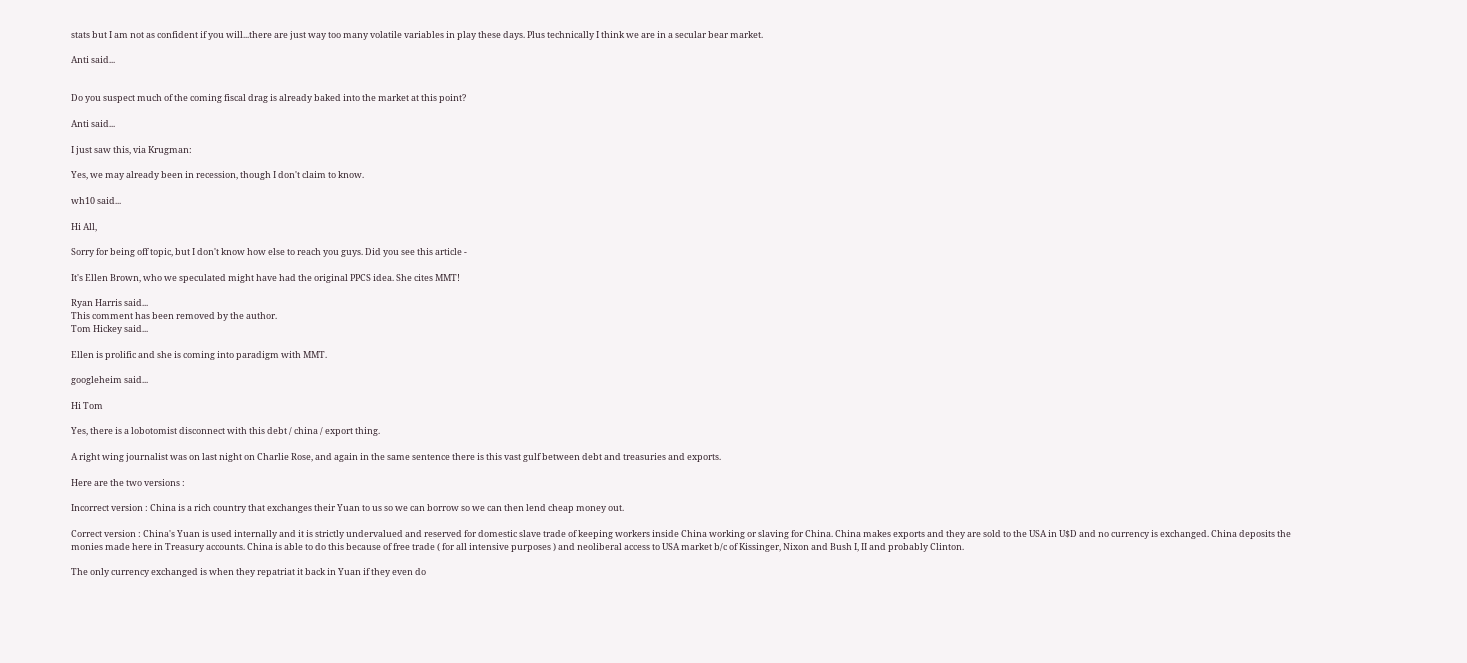stats but I am not as confident if you will...there are just way too many volatile variables in play these days. Plus technically I think we are in a secular bear market.

Anti said...


Do you suspect much of the coming fiscal drag is already baked into the market at this point?

Anti said...

I just saw this, via Krugman:

Yes, we may already been in recession, though I don't claim to know.

wh10 said...

Hi All,

Sorry for being off topic, but I don't know how else to reach you guys. Did you see this article -

It's Ellen Brown, who we speculated might have had the original PPCS idea. She cites MMT!

Ryan Harris said...
This comment has been removed by the author.
Tom Hickey said...

Ellen is prolific and she is coming into paradigm with MMT.

googleheim said...

Hi Tom

Yes, there is a lobotomist disconnect with this debt / china / export thing.

A right wing journalist was on last night on Charlie Rose, and again in the same sentence there is this vast gulf between debt and treasuries and exports.

Here are the two versions :

Incorrect version : China is a rich country that exchanges their Yuan to us so we can borrow so we can then lend cheap money out.

Correct version : China's Yuan is used internally and it is strictly undervalued and reserved for domestic slave trade of keeping workers inside China working or slaving for China. China makes exports and they are sold to the USA in U$D and no currency is exchanged. China deposits the monies made here in Treasury accounts. China is able to do this because of free trade ( for all intensive purposes ) and neoliberal access to USA market b/c of Kissinger, Nixon and Bush I, II and probably Clinton.

The only currency exchanged is when they repatriat it back in Yuan if they even do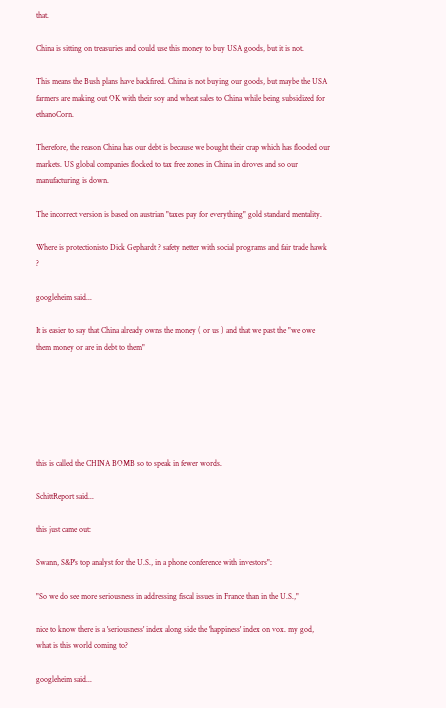that.

China is sitting on treasuries and could use this money to buy USA goods, but it is not.

This means the Bush plans have backfired. China is not buying our goods, but maybe the USA farmers are making out OK with their soy and wheat sales to China while being subsidized for ethanoCorn.

Therefore, the reason China has our debt is because we bought their crap which has flooded our markets. US global companies flocked to tax free zones in China in droves and so our manufacturing is down.

The incorrect version is based on austrian "taxes pay for everything" gold standard mentality.

Where is protectionisto Dick Gephardt ? safety netter with social programs and fair trade hawk ?

googleheim said...

It is easier to say that China already owns the money ( or us ) and that we past the "we owe them money or are in debt to them"






this is called the CHINA BOMB so to speak in fewer words.

SchittReport said...

this just came out:

Swann, S&P's top analyst for the U.S., in a phone conference with investors":

"So we do see more seriousness in addressing fiscal issues in France than in the U.S.,"

nice to know there is a 'seriousness' index along side the 'happiness' index on vox. my god, what is this world coming to?

googleheim said...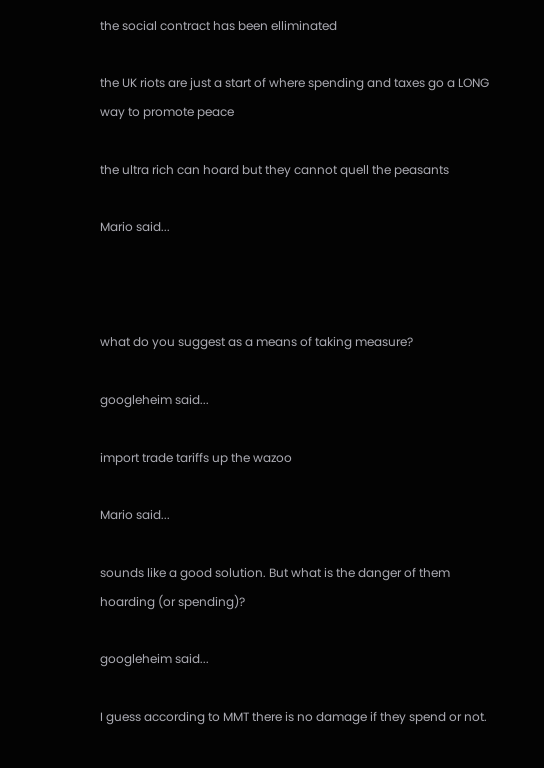the social contract has been elliminated

the UK riots are just a start of where spending and taxes go a LONG way to promote peace

the ultra rich can hoard but they cannot quell the peasants

Mario said...



what do you suggest as a means of taking measure?

googleheim said...

import trade tariffs up the wazoo

Mario said...

sounds like a good solution. But what is the danger of them hoarding (or spending)?

googleheim said...

I guess according to MMT there is no damage if they spend or not.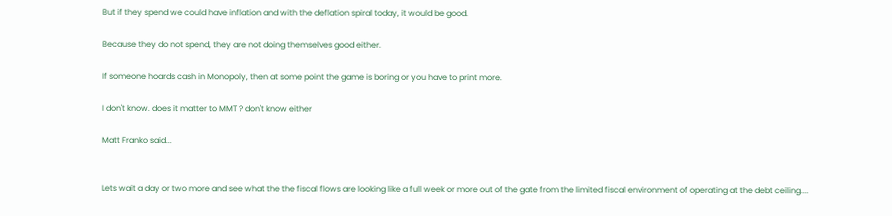But if they spend we could have inflation and with the deflation spiral today, it would be good.

Because they do not spend, they are not doing themselves good either.

If someone hoards cash in Monopoly, then at some point the game is boring or you have to print more.

I don't know. does it matter to MMT ? don't know either

Matt Franko said...


Lets wait a day or two more and see what the the fiscal flows are looking like a full week or more out of the gate from the limited fiscal environment of operating at the debt ceiling....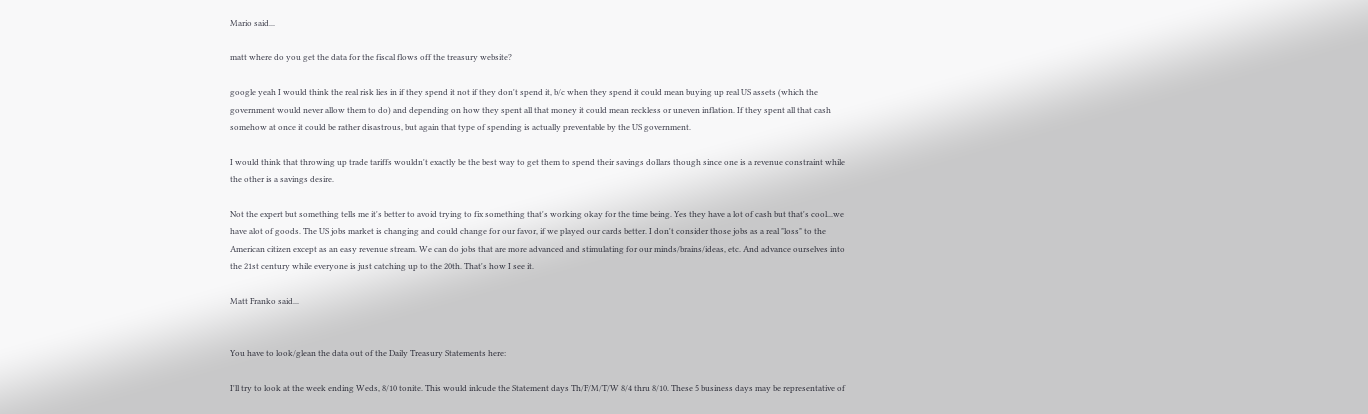Mario said...

matt where do you get the data for the fiscal flows off the treasury website?

google yeah I would think the real risk lies in if they spend it not if they don't spend it, b/c when they spend it could mean buying up real US assets (which the government would never allow them to do) and depending on how they spent all that money it could mean reckless or uneven inflation. If they spent all that cash somehow at once it could be rather disastrous, but again that type of spending is actually preventable by the US government.

I would think that throwing up trade tariffs wouldn't exactly be the best way to get them to spend their savings dollars though since one is a revenue constraint while the other is a savings desire.

Not the expert but something tells me it's better to avoid trying to fix something that's working okay for the time being. Yes they have a lot of cash but that's cool...we have alot of goods. The US jobs market is changing and could change for our favor, if we played our cards better. I don't consider those jobs as a real "loss" to the American citizen except as an easy revenue stream. We can do jobs that are more advanced and stimulating for our minds/brains/ideas, etc. And advance ourselves into the 21st century while everyone is just catching up to the 20th. That's how I see it.

Matt Franko said...


You have to look/glean the data out of the Daily Treasury Statements here:

I'll try to look at the week ending Weds, 8/10 tonite. This would inlcude the Statement days Th/F/M/T/W 8/4 thru 8/10. These 5 business days may be representative of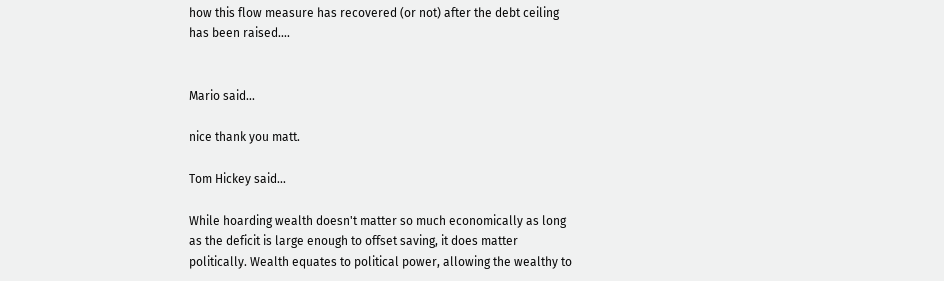how this flow measure has recovered (or not) after the debt ceiling has been raised....


Mario said...

nice thank you matt.

Tom Hickey said...

While hoarding wealth doesn't matter so much economically as long as the deficit is large enough to offset saving, it does matter politically. Wealth equates to political power, allowing the wealthy to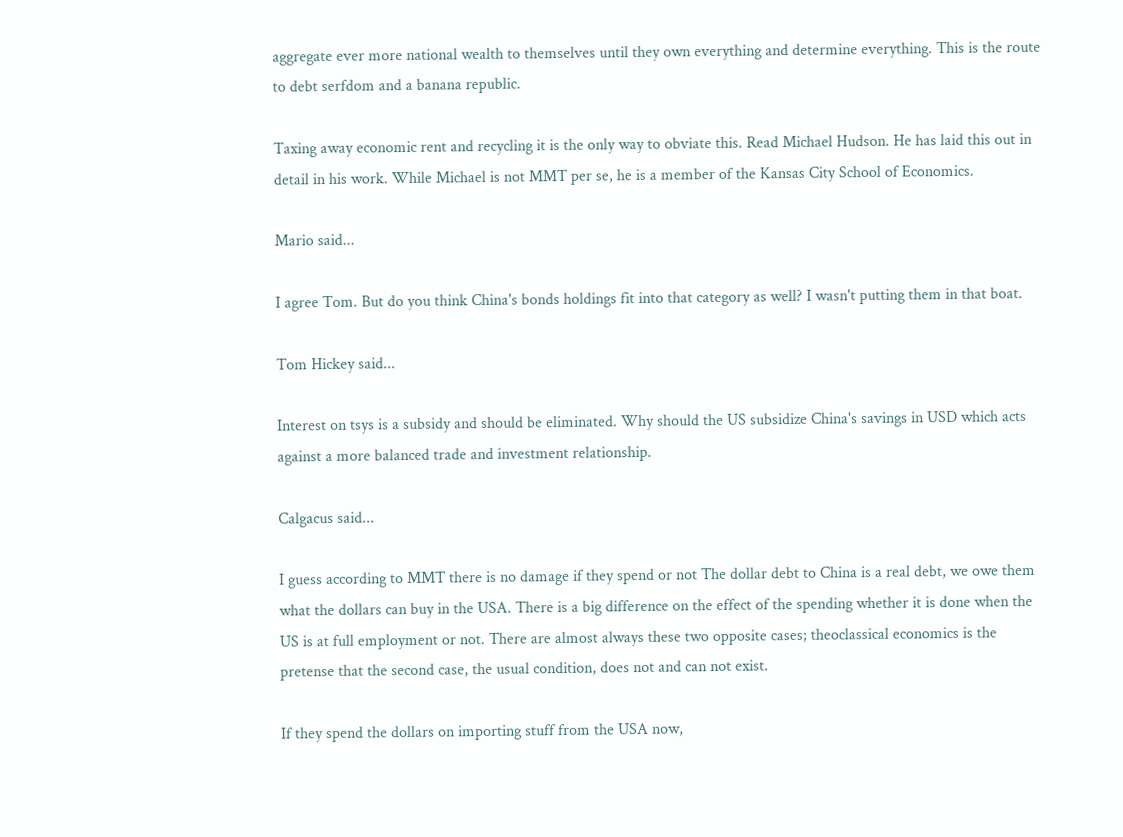aggregate ever more national wealth to themselves until they own everything and determine everything. This is the route to debt serfdom and a banana republic.

Taxing away economic rent and recycling it is the only way to obviate this. Read Michael Hudson. He has laid this out in detail in his work. While Michael is not MMT per se, he is a member of the Kansas City School of Economics.

Mario said...

I agree Tom. But do you think China's bonds holdings fit into that category as well? I wasn't putting them in that boat.

Tom Hickey said...

Interest on tsys is a subsidy and should be eliminated. Why should the US subsidize China's savings in USD which acts against a more balanced trade and investment relationship.

Calgacus said...

I guess according to MMT there is no damage if they spend or not The dollar debt to China is a real debt, we owe them what the dollars can buy in the USA. There is a big difference on the effect of the spending whether it is done when the US is at full employment or not. There are almost always these two opposite cases; theoclassical economics is the pretense that the second case, the usual condition, does not and can not exist.

If they spend the dollars on importing stuff from the USA now,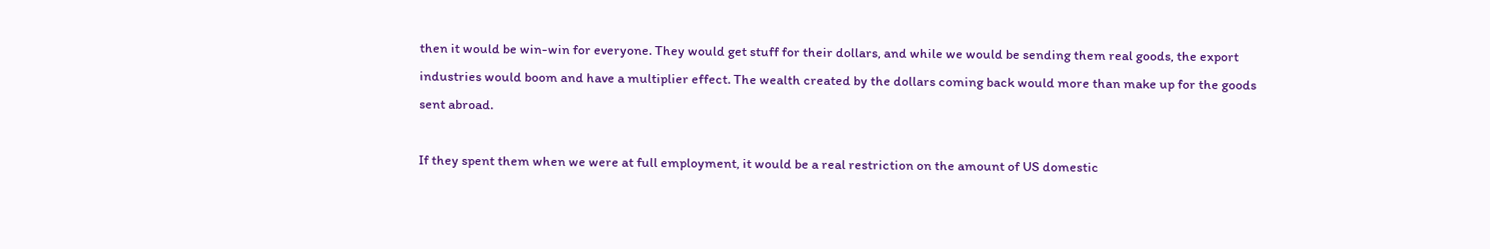then it would be win-win for everyone. They would get stuff for their dollars, and while we would be sending them real goods, the export industries would boom and have a multiplier effect. The wealth created by the dollars coming back would more than make up for the goods sent abroad.

If they spent them when we were at full employment, it would be a real restriction on the amount of US domestic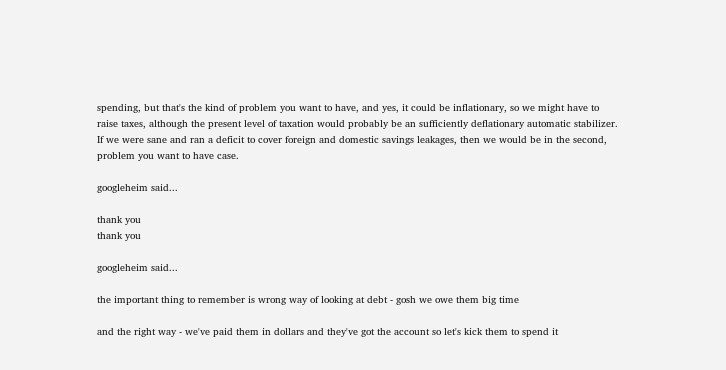spending, but that's the kind of problem you want to have, and yes, it could be inflationary, so we might have to raise taxes, although the present level of taxation would probably be an sufficiently deflationary automatic stabilizer. If we were sane and ran a deficit to cover foreign and domestic savings leakages, then we would be in the second, problem you want to have case.

googleheim said...

thank you
thank you

googleheim said...

the important thing to remember is wrong way of looking at debt - gosh we owe them big time

and the right way - we've paid them in dollars and they've got the account so let's kick them to spend it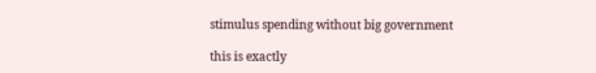stimulus spending without big government

this is exactly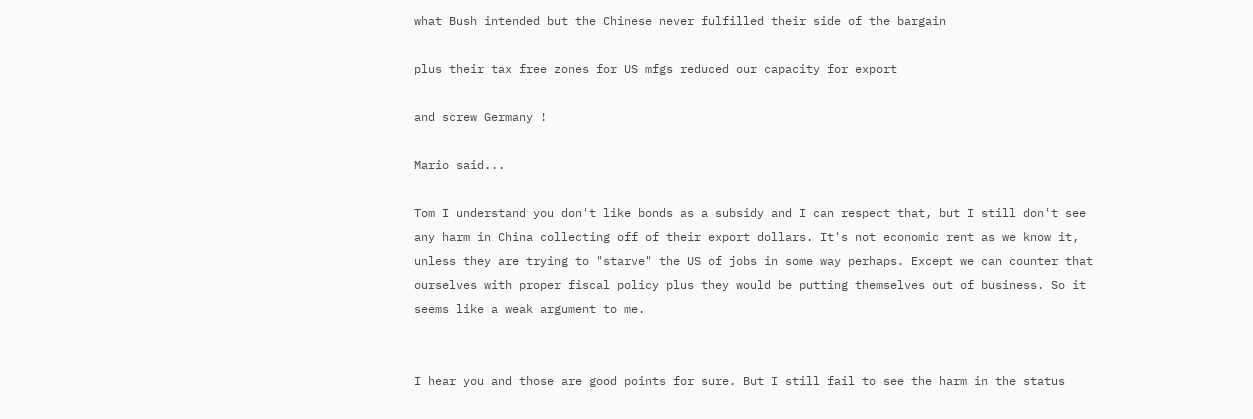what Bush intended but the Chinese never fulfilled their side of the bargain

plus their tax free zones for US mfgs reduced our capacity for export

and screw Germany !

Mario said...

Tom I understand you don't like bonds as a subsidy and I can respect that, but I still don't see any harm in China collecting off of their export dollars. It's not economic rent as we know it, unless they are trying to "starve" the US of jobs in some way perhaps. Except we can counter that ourselves with proper fiscal policy plus they would be putting themselves out of business. So it seems like a weak argument to me.


I hear you and those are good points for sure. But I still fail to see the harm in the status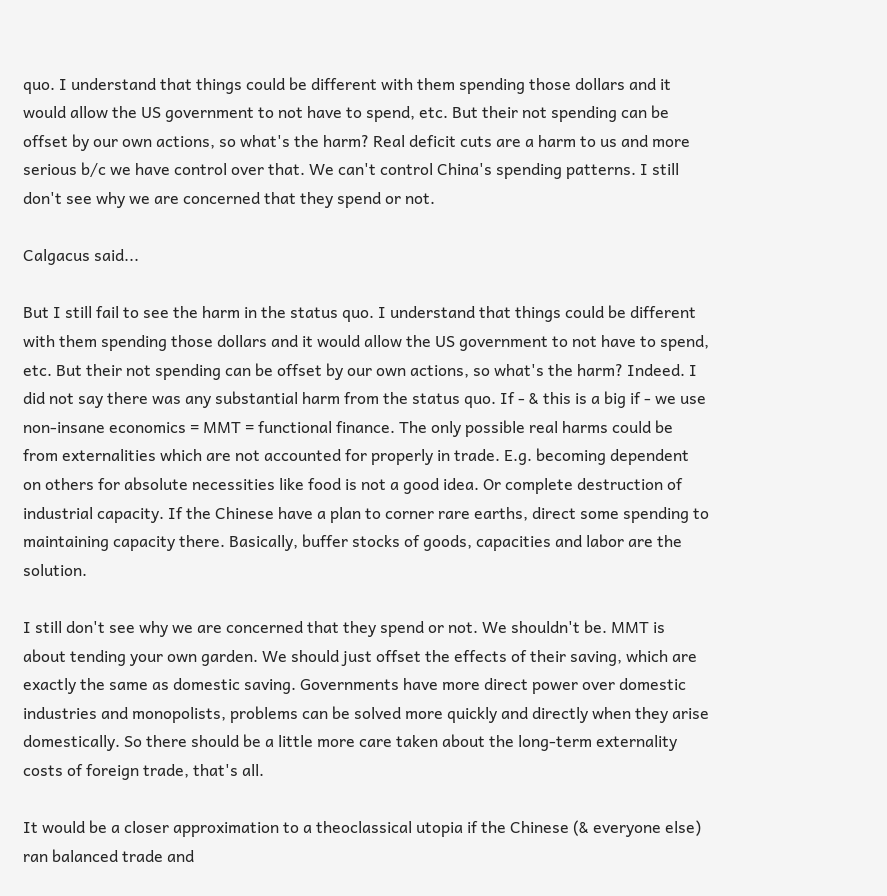quo. I understand that things could be different with them spending those dollars and it would allow the US government to not have to spend, etc. But their not spending can be offset by our own actions, so what's the harm? Real deficit cuts are a harm to us and more serious b/c we have control over that. We can't control China's spending patterns. I still don't see why we are concerned that they spend or not.

Calgacus said...

But I still fail to see the harm in the status quo. I understand that things could be different with them spending those dollars and it would allow the US government to not have to spend, etc. But their not spending can be offset by our own actions, so what's the harm? Indeed. I did not say there was any substantial harm from the status quo. If - & this is a big if - we use non-insane economics = MMT = functional finance. The only possible real harms could be from externalities which are not accounted for properly in trade. E.g. becoming dependent on others for absolute necessities like food is not a good idea. Or complete destruction of industrial capacity. If the Chinese have a plan to corner rare earths, direct some spending to maintaining capacity there. Basically, buffer stocks of goods, capacities and labor are the solution.

I still don't see why we are concerned that they spend or not. We shouldn't be. MMT is about tending your own garden. We should just offset the effects of their saving, which are exactly the same as domestic saving. Governments have more direct power over domestic industries and monopolists, problems can be solved more quickly and directly when they arise domestically. So there should be a little more care taken about the long-term externality costs of foreign trade, that's all.

It would be a closer approximation to a theoclassical utopia if the Chinese (& everyone else) ran balanced trade and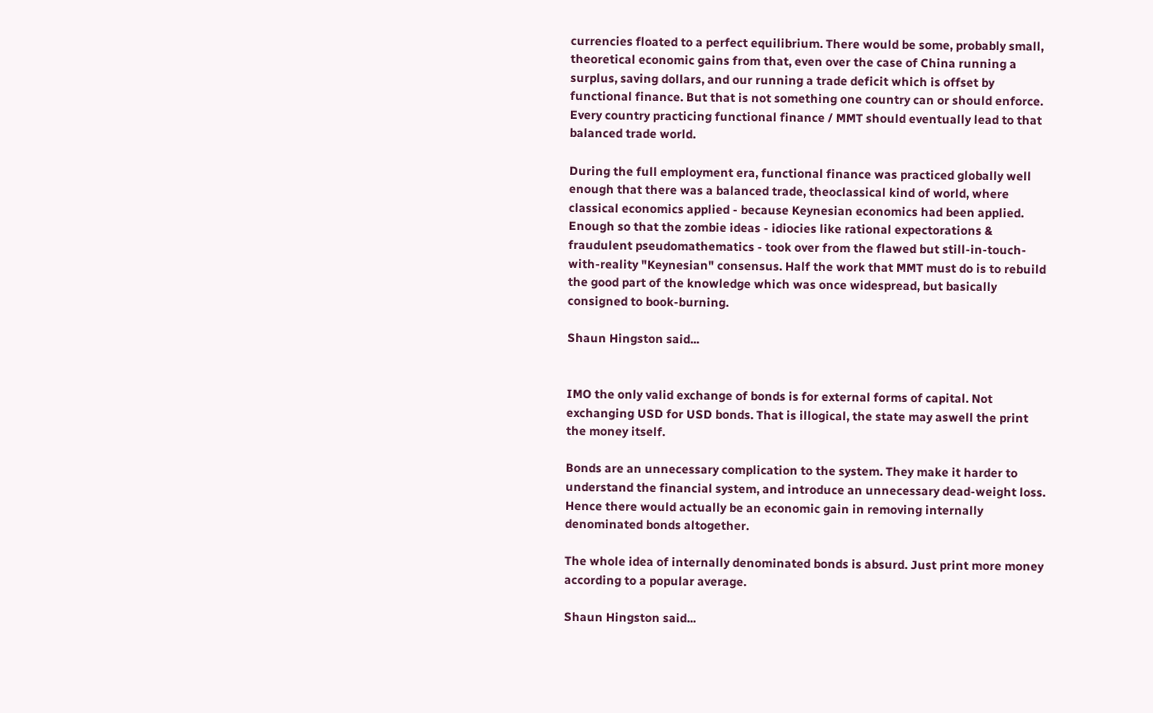currencies floated to a perfect equilibrium. There would be some, probably small, theoretical economic gains from that, even over the case of China running a surplus, saving dollars, and our running a trade deficit which is offset by functional finance. But that is not something one country can or should enforce. Every country practicing functional finance / MMT should eventually lead to that balanced trade world.

During the full employment era, functional finance was practiced globally well enough that there was a balanced trade, theoclassical kind of world, where classical economics applied - because Keynesian economics had been applied. Enough so that the zombie ideas - idiocies like rational expectorations & fraudulent pseudomathematics - took over from the flawed but still-in-touch-with-reality "Keynesian" consensus. Half the work that MMT must do is to rebuild the good part of the knowledge which was once widespread, but basically consigned to book-burning.

Shaun Hingston said...


IMO the only valid exchange of bonds is for external forms of capital. Not exchanging USD for USD bonds. That is illogical, the state may aswell the print the money itself.

Bonds are an unnecessary complication to the system. They make it harder to understand the financial system, and introduce an unnecessary dead-weight loss. Hence there would actually be an economic gain in removing internally denominated bonds altogether.

The whole idea of internally denominated bonds is absurd. Just print more money according to a popular average.

Shaun Hingston said...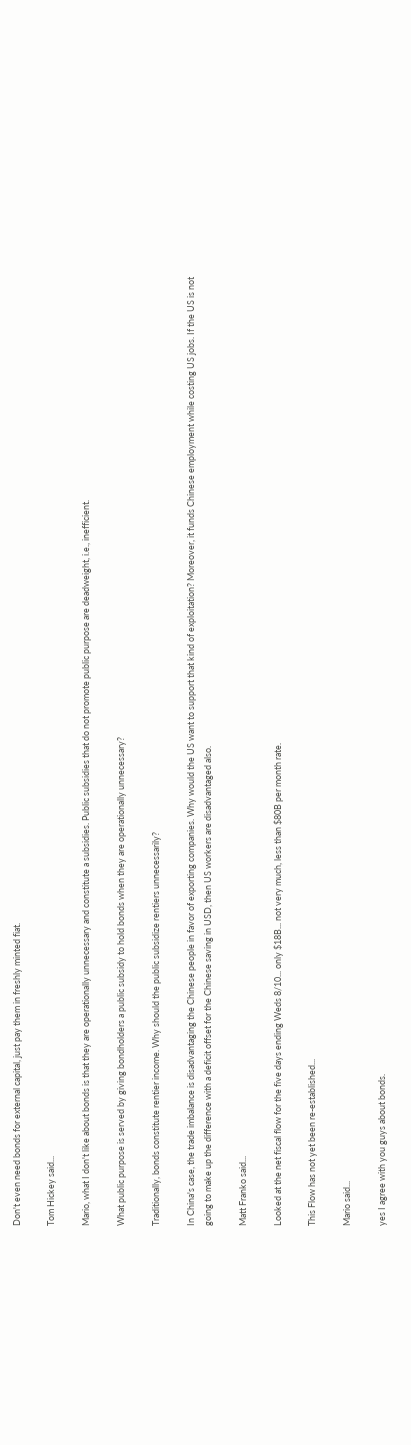Don't even need bonds for external capital, just pay them in freshly minted fiat.

Tom Hickey said...

Mario, what I don't like about bonds is that they are operationally unnecessary and constitute a subsidies. Public subsidies that do not promote public purpose are deadweight, i.e., inefficient.

What public purpose is served by giving bondholders a public subsidy to hold bonds when they are operationally unnecessary?

Traditionally, bonds constitute rentier income. Why should the public subsidize rentiers unnecessarily?

In China's case, the trade imbalance is disadvantaging the Chinese people in favor of exporting companies. Why would the US want to support that kind of exploitation? Moreover, it funds Chinese employment while costing US jobs. If the US is not going to make up the difference with a deficit offset for the Chinese saving in USD, then US workers are disadvantaged also.

Matt Franko said...

Looked at the net fiscal flow for the five days ending Weds 8/10... only $18B... not very much, less than $80B per month rate.

This Flow has not yet been re-established...

Mario said...

yes I agree with you guys about bonds.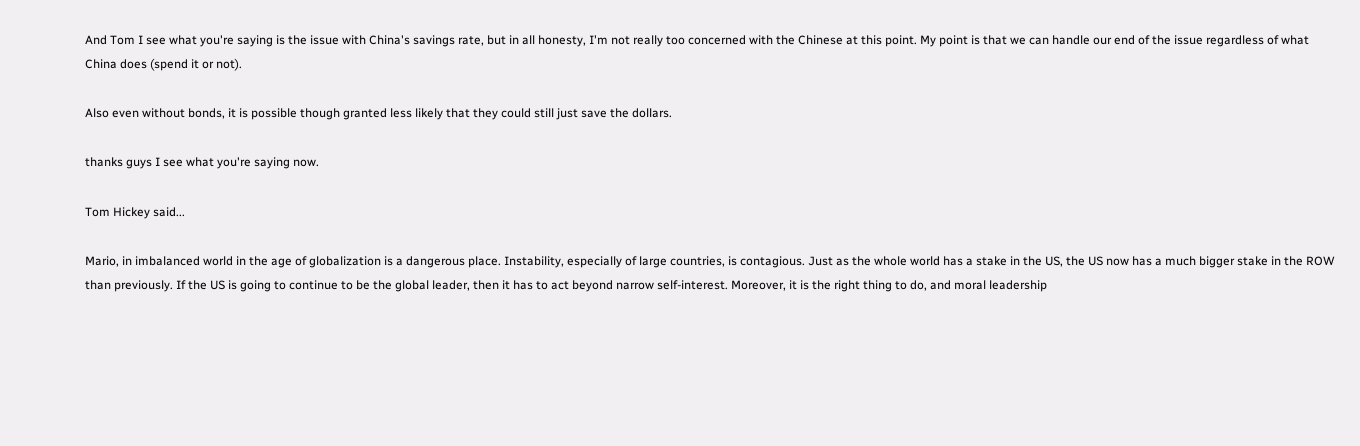And Tom I see what you're saying is the issue with China's savings rate, but in all honesty, I'm not really too concerned with the Chinese at this point. My point is that we can handle our end of the issue regardless of what China does (spend it or not).

Also even without bonds, it is possible though granted less likely that they could still just save the dollars.

thanks guys I see what you're saying now.

Tom Hickey said...

Mario, in imbalanced world in the age of globalization is a dangerous place. Instability, especially of large countries, is contagious. Just as the whole world has a stake in the US, the US now has a much bigger stake in the ROW than previously. If the US is going to continue to be the global leader, then it has to act beyond narrow self-interest. Moreover, it is the right thing to do, and moral leadership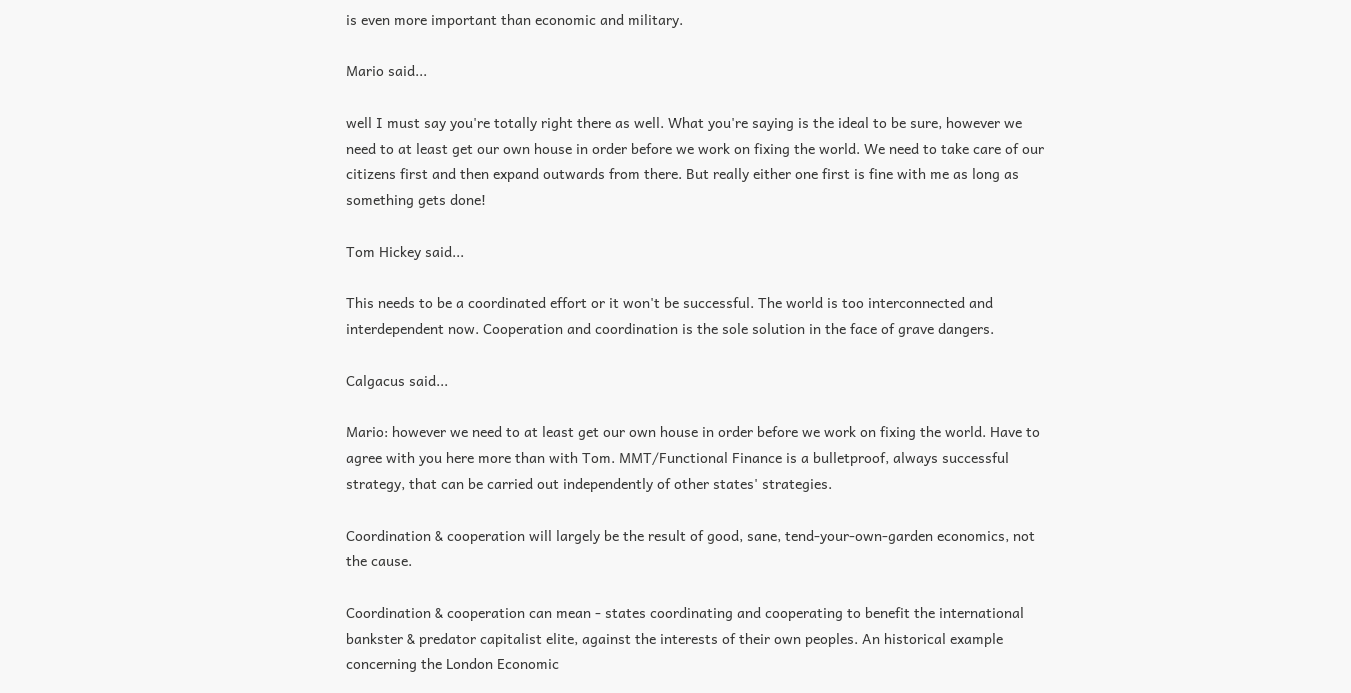is even more important than economic and military.

Mario said...

well I must say you're totally right there as well. What you're saying is the ideal to be sure, however we need to at least get our own house in order before we work on fixing the world. We need to take care of our citizens first and then expand outwards from there. But really either one first is fine with me as long as something gets done!

Tom Hickey said...

This needs to be a coordinated effort or it won't be successful. The world is too interconnected and interdependent now. Cooperation and coordination is the sole solution in the face of grave dangers.

Calgacus said...

Mario: however we need to at least get our own house in order before we work on fixing the world. Have to agree with you here more than with Tom. MMT/Functional Finance is a bulletproof, always successful strategy, that can be carried out independently of other states' strategies.

Coordination & cooperation will largely be the result of good, sane, tend-your-own-garden economics, not the cause.

Coordination & cooperation can mean - states coordinating and cooperating to benefit the international bankster & predator capitalist elite, against the interests of their own peoples. An historical example concerning the London Economic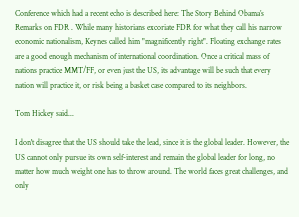Conference which had a recent echo is described here: The Story Behind Obama’s Remarks on FDR . While many historians excoriate FDR for what they call his narrow economic nationalism, Keynes called him "magnificently right". Floating exchange rates are a good enough mechanism of international coordination. Once a critical mass of nations practice MMT/FF, or even just the US, its advantage will be such that every nation will practice it, or risk being a basket case compared to its neighbors.

Tom Hickey said...

I don't disagree that the US should take the lead, since it is the global leader. However, the US cannot only pursue its own self-interest and remain the global leader for long, no matter how much weight one has to throw around. The world faces great challenges, and only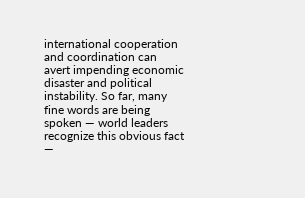international cooperation and coordination can avert impending economic disaster and political instability. So far, many fine words are being spoken — world leaders recognize this obvious fact —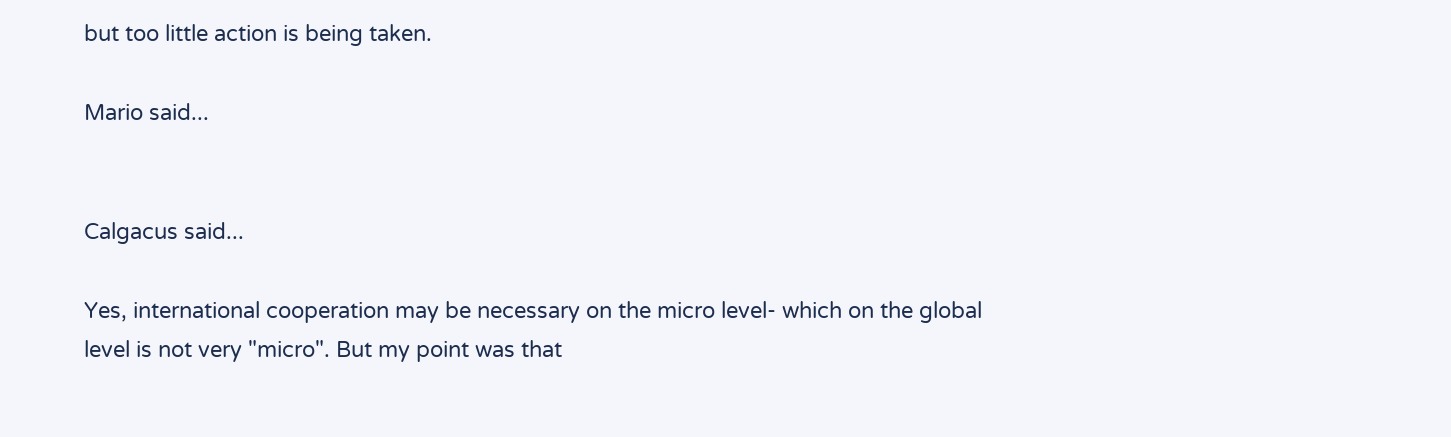but too little action is being taken.

Mario said...


Calgacus said...

Yes, international cooperation may be necessary on the micro level- which on the global level is not very "micro". But my point was that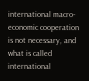international macro-economic cooperation is not necessary, and what is called international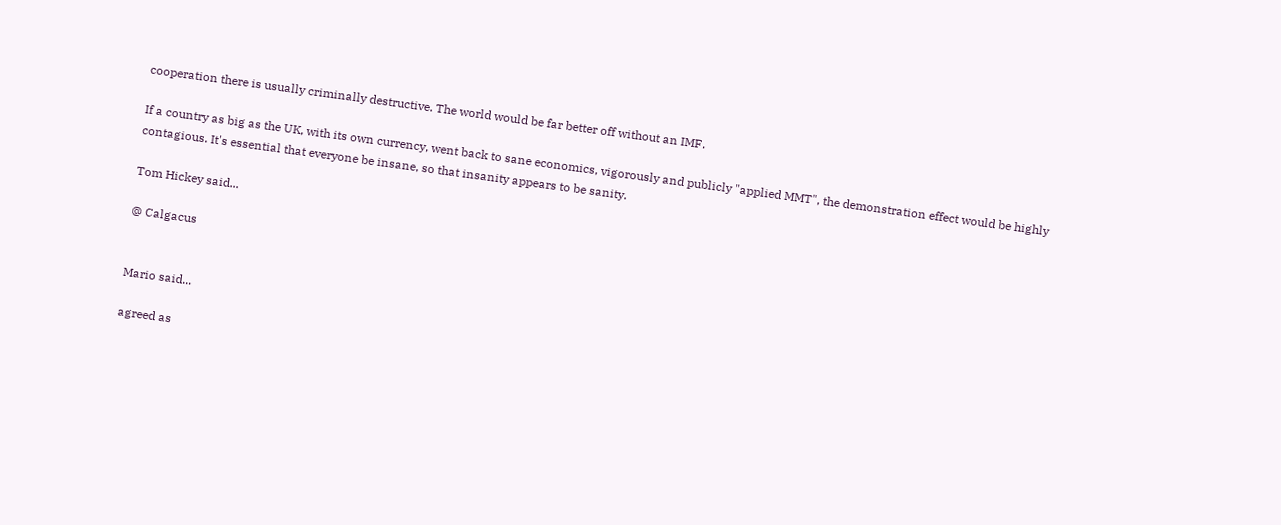cooperation there is usually criminally destructive. The world would be far better off without an IMF.

If a country as big as the UK, with its own currency, went back to sane economics, vigorously and publicly "applied MMT", the demonstration effect would be highly contagious. It's essential that everyone be insane, so that insanity appears to be sanity.

Tom Hickey said...

@ Calgacus


Mario said...

agreed as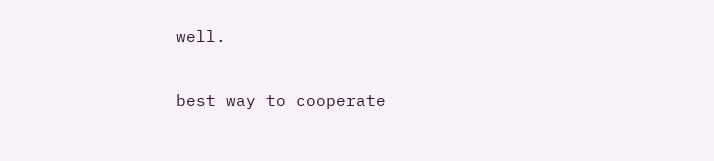well.

best way to cooperate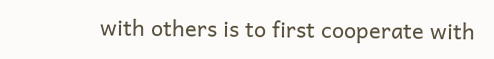with others is to first cooperate with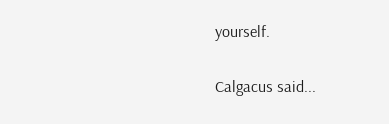yourself.

Calgacus said...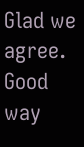Glad we agree. Good way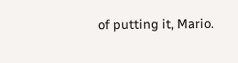of putting it, Mario.